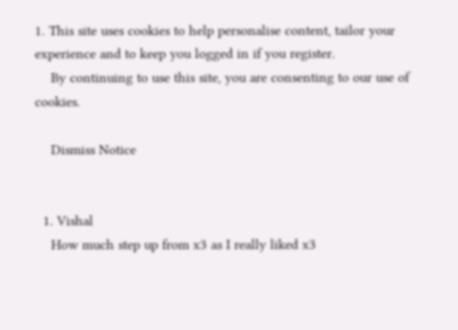1. This site uses cookies to help personalise content, tailor your experience and to keep you logged in if you register.
    By continuing to use this site, you are consenting to our use of cookies.

    Dismiss Notice


  1. Vishal
    How much step up from x3 as I really liked x3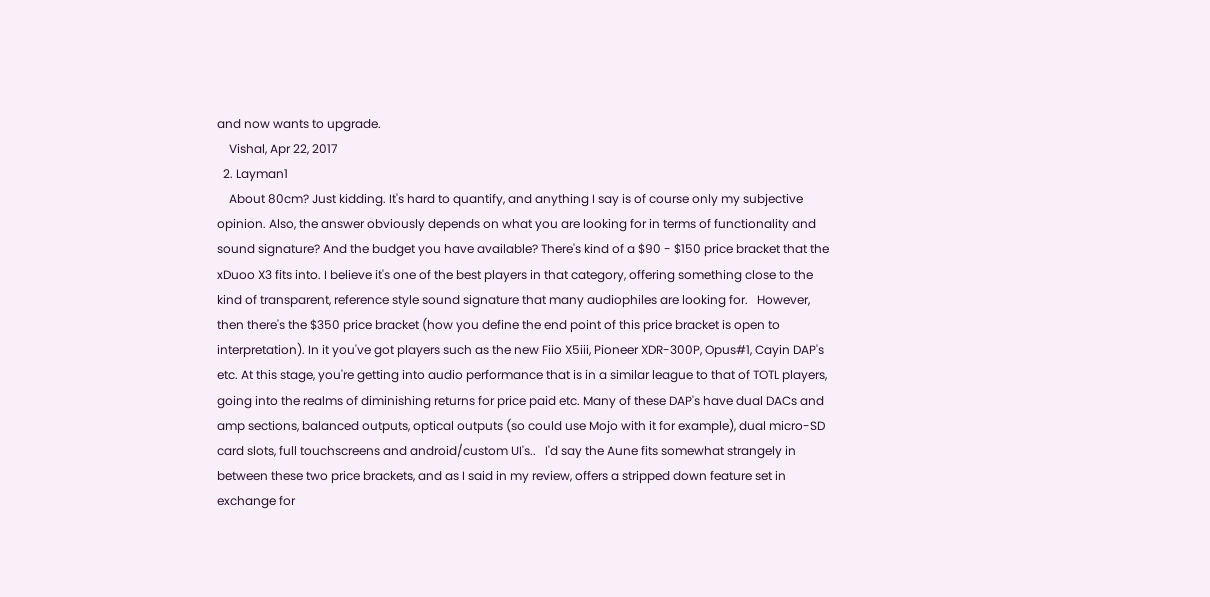and now wants to upgrade.
    Vishal, Apr 22, 2017
  2. Layman1
    About 80cm? Just kidding. It's hard to quantify, and anything I say is of course only my subjective opinion. Also, the answer obviously depends on what you are looking for in terms of functionality and sound signature? And the budget you have available? There's kind of a $90 - $150 price bracket that the xDuoo X3 fits into. I believe it's one of the best players in that category, offering something close to the kind of transparent, reference style sound signature that many audiophiles are looking for.   However, then there's the $350 price bracket (how you define the end point of this price bracket is open to interpretation). In it you've got players such as the new Fiio X5iii, Pioneer XDR-300P, Opus#1, Cayin DAP's etc. At this stage, you're getting into audio performance that is in a similar league to that of TOTL players, going into the realms of diminishing returns for price paid etc. Many of these DAP's have dual DACs and amp sections, balanced outputs, optical outputs (so could use Mojo with it for example), dual micro-SD card slots, full touchscreens and android/custom UI's..   I'd say the Aune fits somewhat strangely in between these two price brackets, and as I said in my review, offers a stripped down feature set in exchange for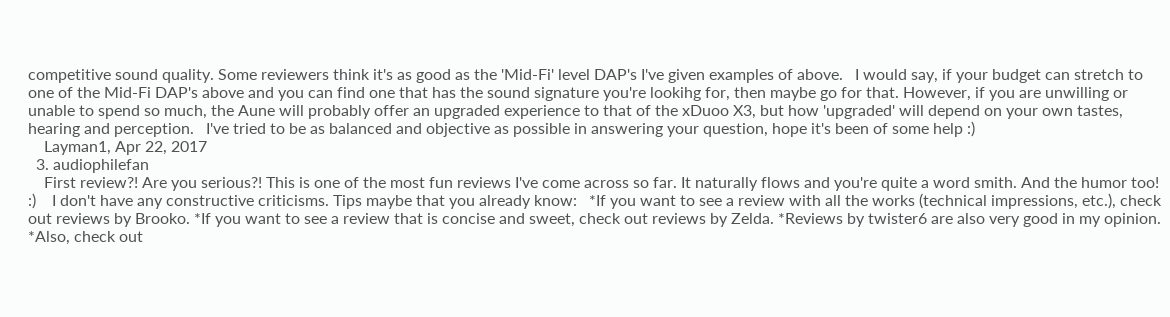competitive sound quality. Some reviewers think it's as good as the 'Mid-Fi' level DAP's I've given examples of above.   I would say, if your budget can stretch to one of the Mid-Fi DAP's above and you can find one that has the sound signature you're lookihg for, then maybe go for that. However, if you are unwilling or unable to spend so much, the Aune will probably offer an upgraded experience to that of the xDuoo X3, but how 'upgraded' will depend on your own tastes, hearing and perception.   I've tried to be as balanced and objective as possible in answering your question, hope it's been of some help :)
    Layman1, Apr 22, 2017
  3. audiophilefan
    First review?! Are you serious?! This is one of the most fun reviews I've come across so far. It naturally flows and you're quite a word smith. And the humor too! :)    I don't have any constructive criticisms. Tips maybe that you already know:   *If you want to see a review with all the works (technical impressions, etc.), check out reviews by Brooko. *If you want to see a review that is concise and sweet, check out reviews by Zelda. *Reviews by twister6 are also very good in my opinion. *Also, check out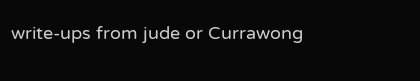write-ups from jude or Currawong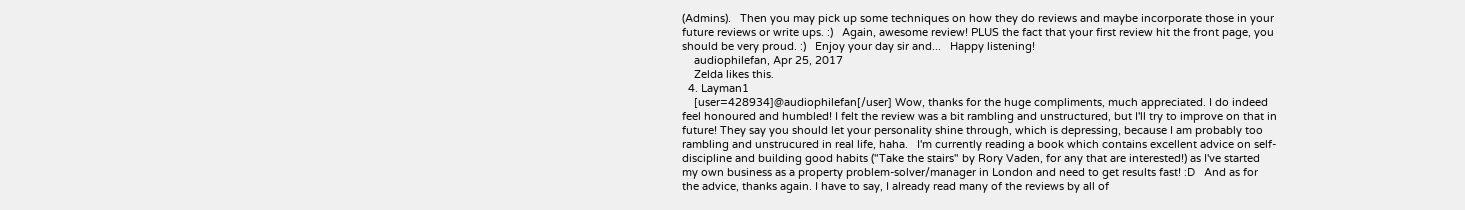(Admins).   Then you may pick up some techniques on how they do reviews and maybe incorporate those in your future reviews or write ups. :)   Again, awesome review! PLUS the fact that your first review hit the front page, you should be very proud. :)   Enjoy your day sir and...   Happy listening!
    audiophilefan, Apr 25, 2017
    Zelda likes this.
  4. Layman1
    [user=428934]@audiophilefan[/user] Wow, thanks for the huge compliments, much appreciated. I do indeed feel honoured and humbled! I felt the review was a bit rambling and unstructured, but I'll try to improve on that in future! They say you should let your personality shine through, which is depressing, because I am probably too rambling and unstrucured in real life, haha.   I'm currently reading a book which contains excellent advice on self-discipline and building good habits ("Take the stairs" by Rory Vaden, for any that are interested!) as I've started my own business as a property problem-solver/manager in London and need to get results fast! :D   And as for the advice, thanks again. I have to say, I already read many of the reviews by all of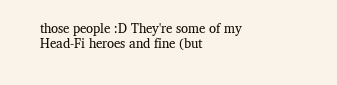those people :D They're some of my Head-Fi heroes and fine (but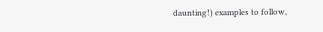daunting!) examples to follow,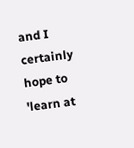and I certainly hope to 'learn at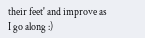their feet' and improve as I go along :)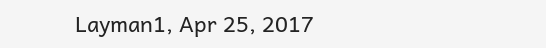Layman1, Apr 25, 2017